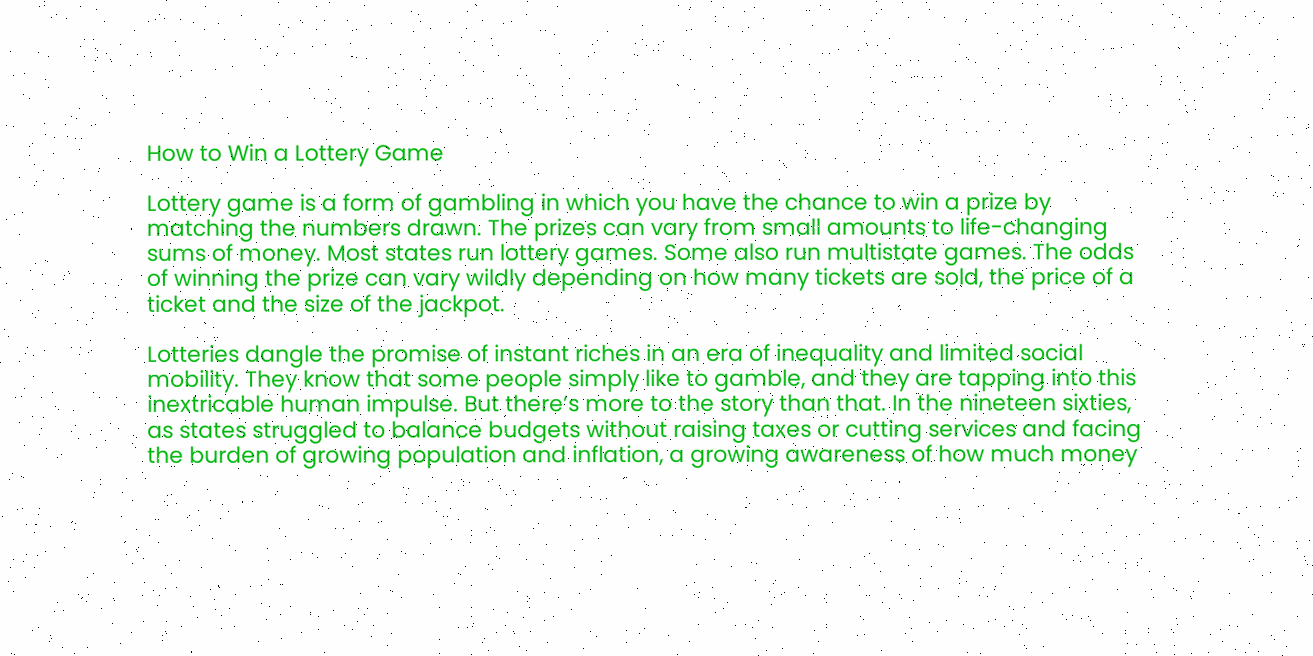How to Win a Lottery Game

Lottery game is a form of gambling in which you have the chance to win a prize by matching the numbers drawn. The prizes can vary from small amounts to life-changing sums of money. Most states run lottery games. Some also run multistate games. The odds of winning the prize can vary wildly depending on how many tickets are sold, the price of a ticket and the size of the jackpot.

Lotteries dangle the promise of instant riches in an era of inequality and limited social mobility. They know that some people simply like to gamble, and they are tapping into this inextricable human impulse. But there’s more to the story than that. In the nineteen sixties, as states struggled to balance budgets without raising taxes or cutting services and facing the burden of growing population and inflation, a growing awareness of how much money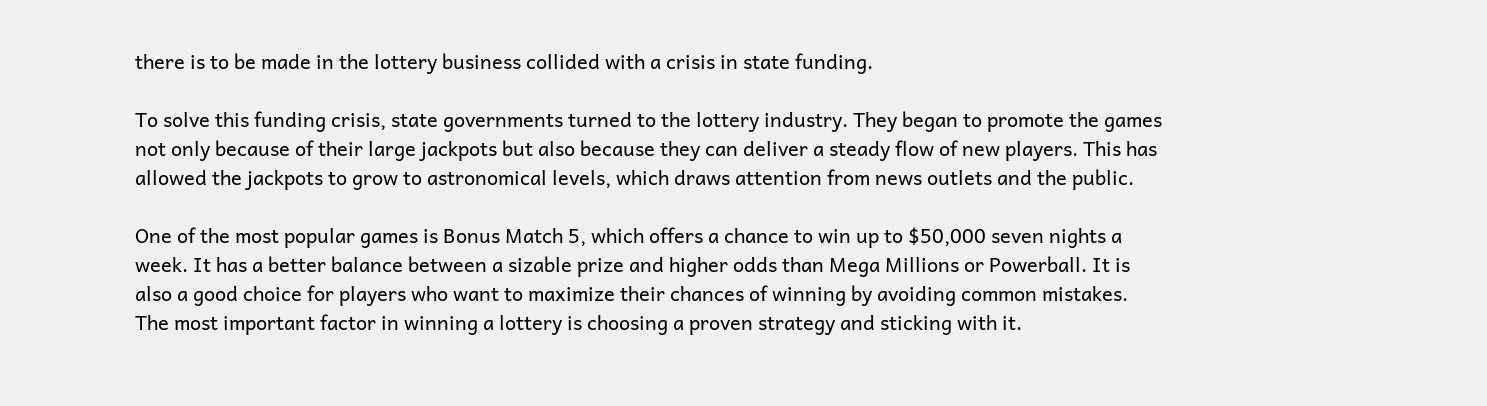there is to be made in the lottery business collided with a crisis in state funding.

To solve this funding crisis, state governments turned to the lottery industry. They began to promote the games not only because of their large jackpots but also because they can deliver a steady flow of new players. This has allowed the jackpots to grow to astronomical levels, which draws attention from news outlets and the public.

One of the most popular games is Bonus Match 5, which offers a chance to win up to $50,000 seven nights a week. It has a better balance between a sizable prize and higher odds than Mega Millions or Powerball. It is also a good choice for players who want to maximize their chances of winning by avoiding common mistakes. The most important factor in winning a lottery is choosing a proven strategy and sticking with it.